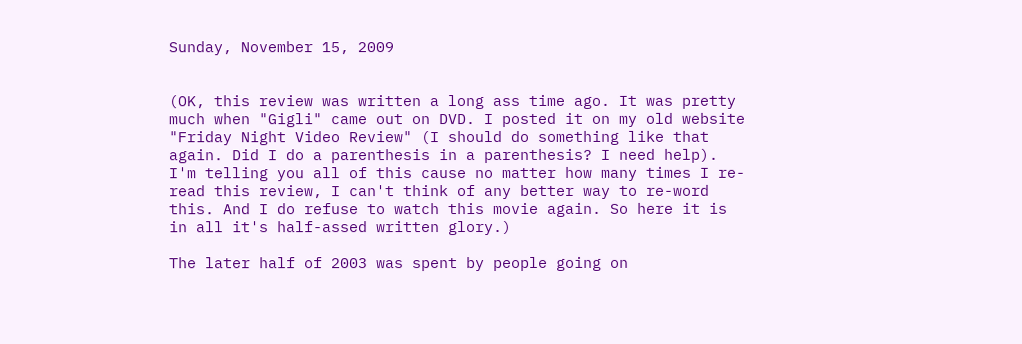Sunday, November 15, 2009


(OK, this review was written a long ass time ago. It was pretty much when "Gigli" came out on DVD. I posted it on my old website "Friday Night Video Review" (I should do something like that again. Did I do a parenthesis in a parenthesis? I need help). I'm telling you all of this cause no matter how many times I re-read this review, I can't think of any better way to re-word this. And I do refuse to watch this movie again. So here it is in all it's half-assed written glory.)

The later half of 2003 was spent by people going on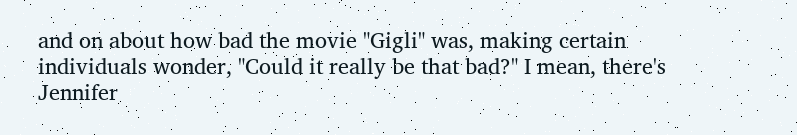and on about how bad the movie "Gigli" was, making certain individuals wonder, "Could it really be that bad?" I mean, there's Jennifer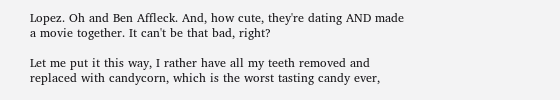Lopez. Oh and Ben Affleck. And, how cute, they're dating AND made a movie together. It can't be that bad, right?

Let me put it this way, I rather have all my teeth removed and replaced with candycorn, which is the worst tasting candy ever,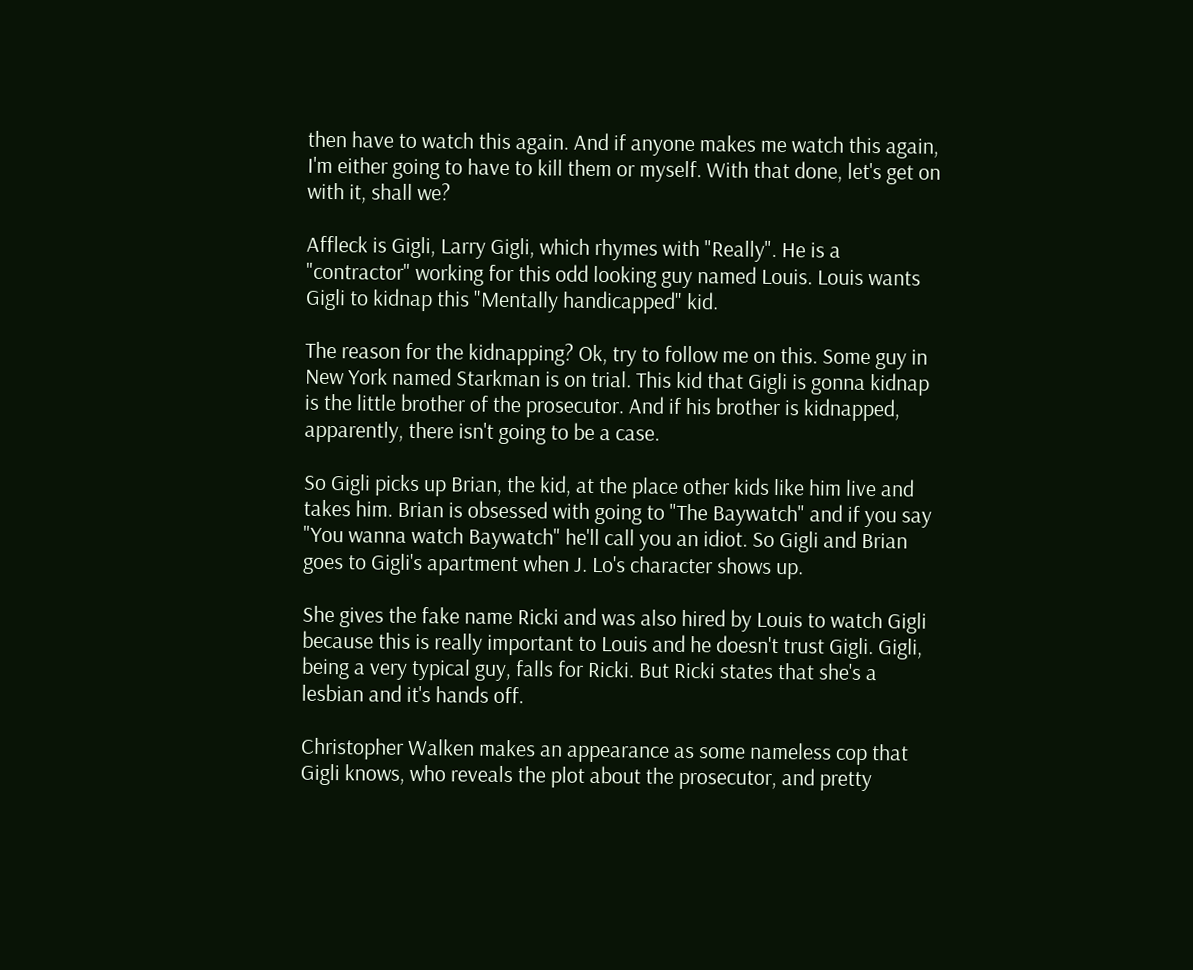then have to watch this again. And if anyone makes me watch this again, I'm either going to have to kill them or myself. With that done, let's get on with it, shall we?

Affleck is Gigli, Larry Gigli, which rhymes with "Really". He is a "contractor" working for this odd looking guy named Louis. Louis wants Gigli to kidnap this "Mentally handicapped" kid.

The reason for the kidnapping? Ok, try to follow me on this. Some guy in New York named Starkman is on trial. This kid that Gigli is gonna kidnap is the little brother of the prosecutor. And if his brother is kidnapped, apparently, there isn't going to be a case.

So Gigli picks up Brian, the kid, at the place other kids like him live and takes him. Brian is obsessed with going to "The Baywatch" and if you say "You wanna watch Baywatch" he'll call you an idiot. So Gigli and Brian goes to Gigli's apartment when J. Lo's character shows up.

She gives the fake name Ricki and was also hired by Louis to watch Gigli because this is really important to Louis and he doesn't trust Gigli. Gigli, being a very typical guy, falls for Ricki. But Ricki states that she's a lesbian and it's hands off.

Christopher Walken makes an appearance as some nameless cop that Gigli knows, who reveals the plot about the prosecutor, and pretty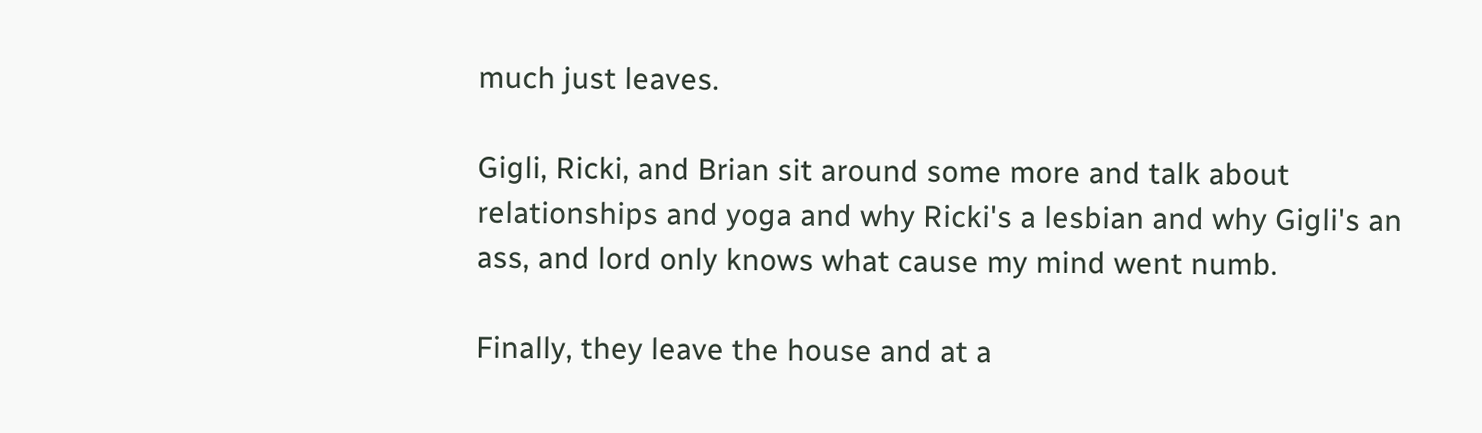much just leaves.

Gigli, Ricki, and Brian sit around some more and talk about relationships and yoga and why Ricki's a lesbian and why Gigli's an ass, and lord only knows what cause my mind went numb.

Finally, they leave the house and at a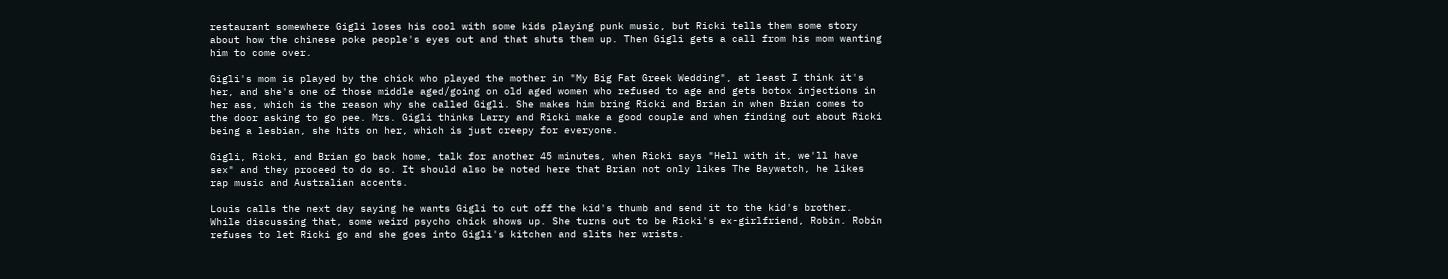restaurant somewhere Gigli loses his cool with some kids playing punk music, but Ricki tells them some story about how the chinese poke people's eyes out and that shuts them up. Then Gigli gets a call from his mom wanting him to come over.

Gigli's mom is played by the chick who played the mother in "My Big Fat Greek Wedding", at least I think it's her, and she's one of those middle aged/going on old aged women who refused to age and gets botox injections in her ass, which is the reason why she called Gigli. She makes him bring Ricki and Brian in when Brian comes to the door asking to go pee. Mrs. Gigli thinks Larry and Ricki make a good couple and when finding out about Ricki being a lesbian, she hits on her, which is just creepy for everyone.

Gigli, Ricki, and Brian go back home, talk for another 45 minutes, when Ricki says "Hell with it, we'll have sex" and they proceed to do so. It should also be noted here that Brian not only likes The Baywatch, he likes rap music and Australian accents.

Louis calls the next day saying he wants Gigli to cut off the kid's thumb and send it to the kid's brother. While discussing that, some weird psycho chick shows up. She turns out to be Ricki's ex-girlfriend, Robin. Robin refuses to let Ricki go and she goes into Gigli's kitchen and slits her wrists.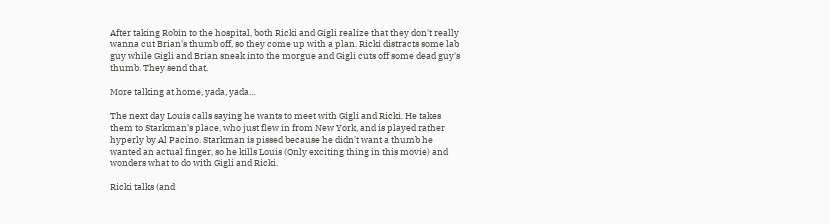After taking Robin to the hospital, both Ricki and Gigli realize that they don't really wanna cut Brian's thumb off, so they come up with a plan. Ricki distracts some lab guy while Gigli and Brian sneak into the morgue and Gigli cuts off some dead guy's thumb. They send that.

More talking at home, yada, yada...

The next day Louis calls saying he wants to meet with Gigli and Ricki. He takes them to Starkman's place, who just flew in from New York, and is played rather hyperly by Al Pacino. Starkman is pissed because he didn't want a thumb he wanted an actual finger, so he kills Louis (Only exciting thing in this movie) and wonders what to do with Gigli and Ricki.

Ricki talks (and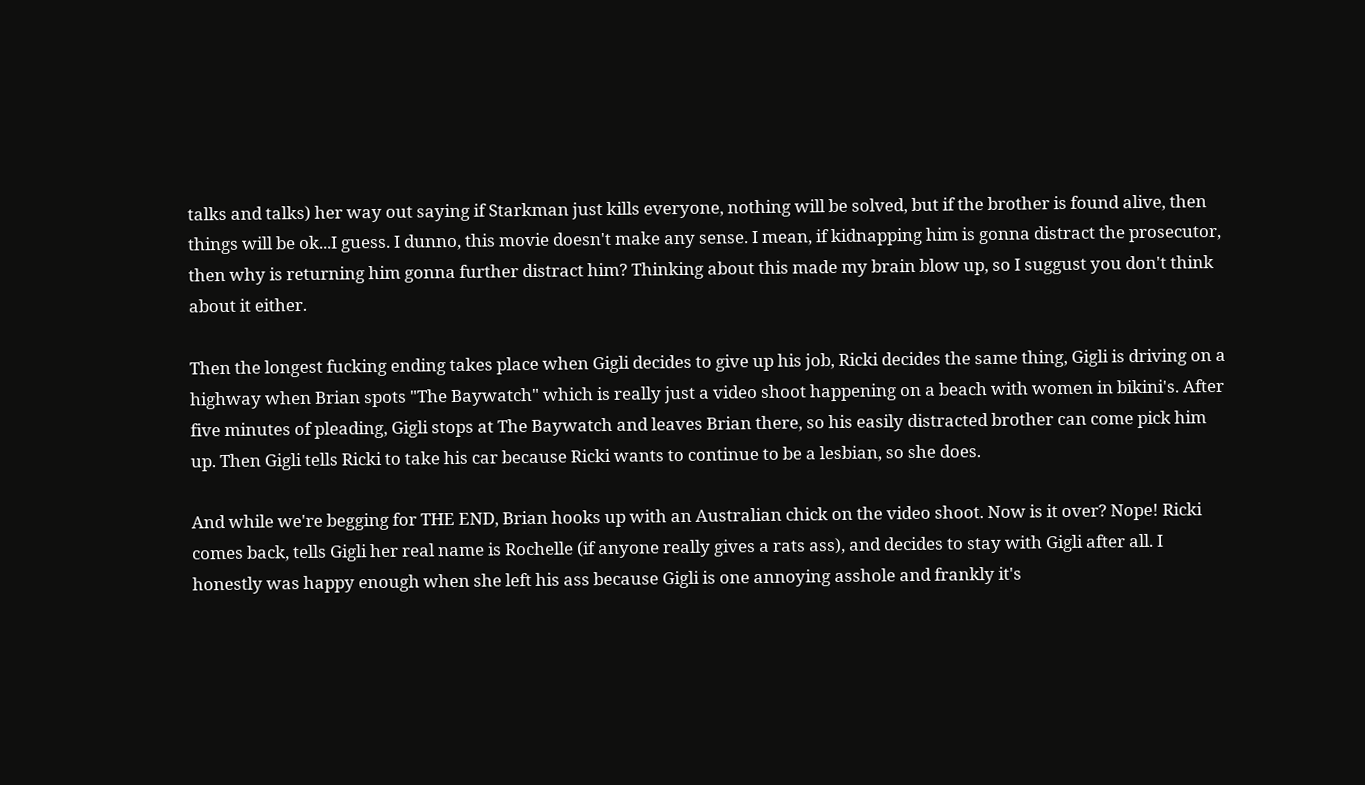talks and talks) her way out saying if Starkman just kills everyone, nothing will be solved, but if the brother is found alive, then things will be ok...I guess. I dunno, this movie doesn't make any sense. I mean, if kidnapping him is gonna distract the prosecutor, then why is returning him gonna further distract him? Thinking about this made my brain blow up, so I suggust you don't think about it either.

Then the longest fucking ending takes place when Gigli decides to give up his job, Ricki decides the same thing, Gigli is driving on a highway when Brian spots "The Baywatch" which is really just a video shoot happening on a beach with women in bikini's. After five minutes of pleading, Gigli stops at The Baywatch and leaves Brian there, so his easily distracted brother can come pick him up. Then Gigli tells Ricki to take his car because Ricki wants to continue to be a lesbian, so she does.

And while we're begging for THE END, Brian hooks up with an Australian chick on the video shoot. Now is it over? Nope! Ricki comes back, tells Gigli her real name is Rochelle (if anyone really gives a rats ass), and decides to stay with Gigli after all. I honestly was happy enough when she left his ass because Gigli is one annoying asshole and frankly it's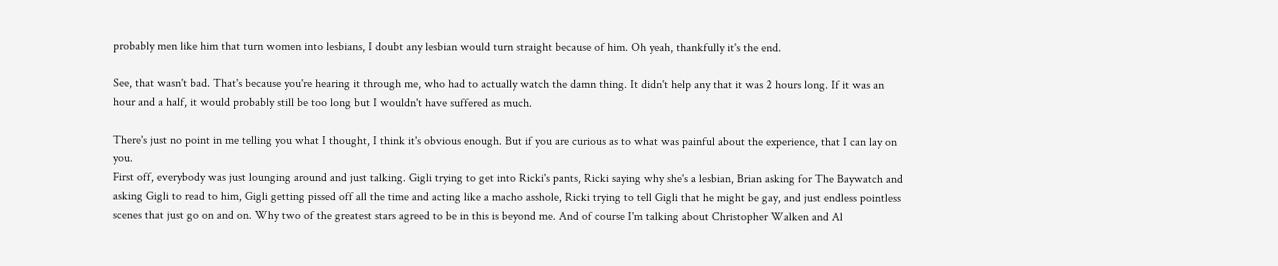probably men like him that turn women into lesbians, I doubt any lesbian would turn straight because of him. Oh yeah, thankfully it's the end.

See, that wasn't bad. That's because you're hearing it through me, who had to actually watch the damn thing. It didn't help any that it was 2 hours long. If it was an hour and a half, it would probably still be too long but I wouldn't have suffered as much.

There's just no point in me telling you what I thought, I think it's obvious enough. But if you are curious as to what was painful about the experience, that I can lay on you.
First off, everybody was just lounging around and just talking. Gigli trying to get into Ricki's pants, Ricki saying why she's a lesbian, Brian asking for The Baywatch and asking Gigli to read to him, Gigli getting pissed off all the time and acting like a macho asshole, Ricki trying to tell Gigli that he might be gay, and just endless pointless scenes that just go on and on. Why two of the greatest stars agreed to be in this is beyond me. And of course I'm talking about Christopher Walken and Al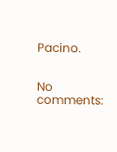Pacino.


No comments: